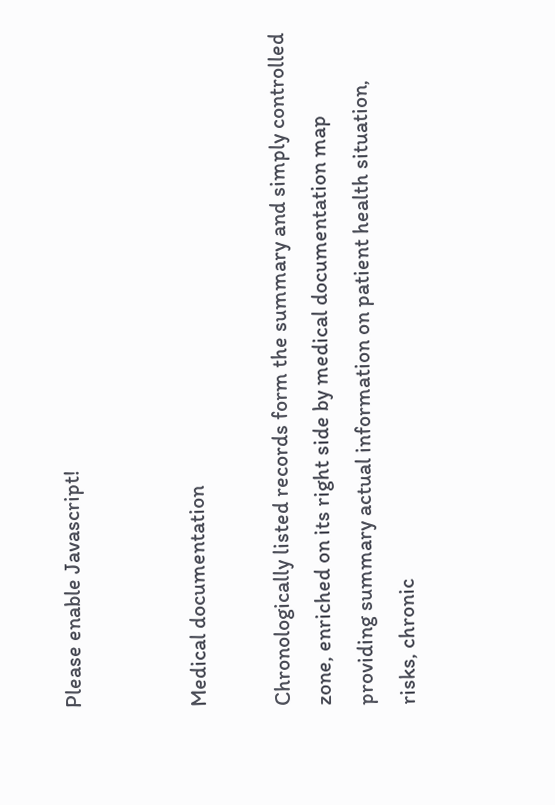Please enable Javascript!


Medical documentation

Chronologically listed records form the summary and simply controlled zone, enriched on its right side by medical documentation map providing summary actual information on patient health situation, risks, chronic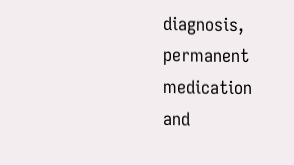diagnosis, permanent medication and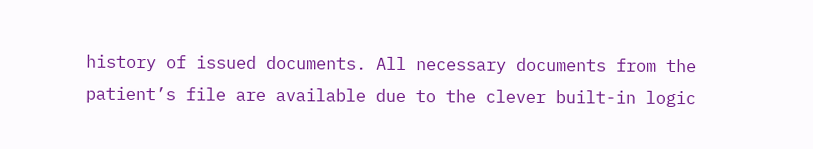history of issued documents. All necessary documents from the patient’s file are available due to the clever built-in logic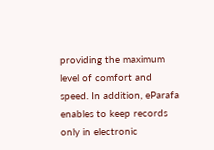providing the maximum level of comfort and speed. In addition, eParafa enables to keep records only in electronic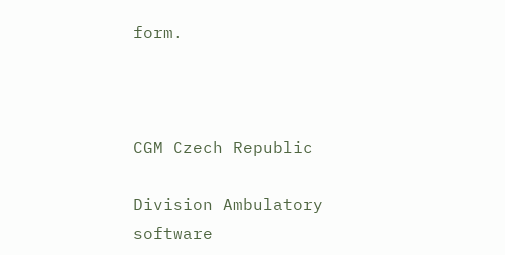form.



CGM Czech Republic

Division Ambulatory software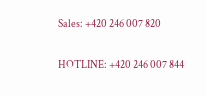Sales: +420 246 007 820

HOTLINE: +420 246 007 844